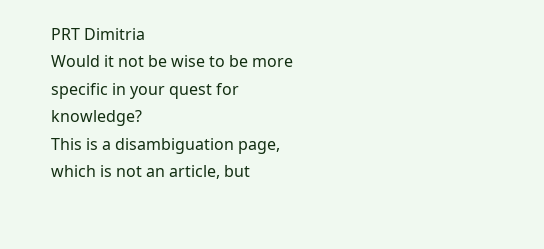PRT Dimitria
Would it not be wise to be more specific in your quest for knowledge?
This is a disambiguation page, which is not an article, but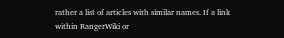rather a list of articles with similar names. If a link within RangerWiki or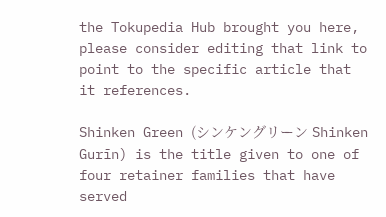the Tokupedia Hub brought you here, please consider editing that link to point to the specific article that it references.

Shinken Green (シンケングリーン Shinken Gurīn) is the title given to one of four retainer families that have served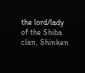the lord/lady of the Shiba clan, Shinken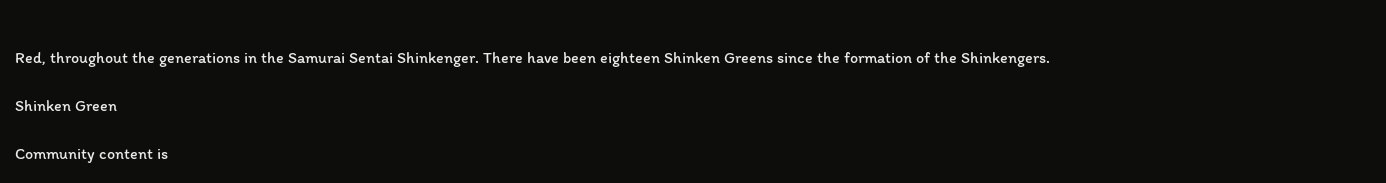Red, throughout the generations in the Samurai Sentai Shinkenger. There have been eighteen Shinken Greens since the formation of the Shinkengers.

Shinken Green

Community content is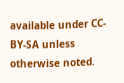available under CC-BY-SA unless otherwise noted.